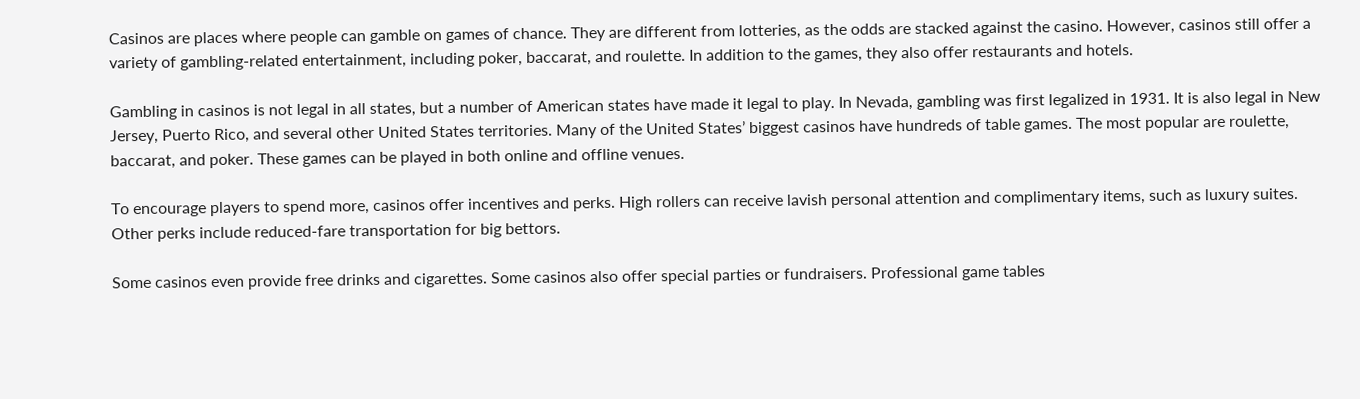Casinos are places where people can gamble on games of chance. They are different from lotteries, as the odds are stacked against the casino. However, casinos still offer a variety of gambling-related entertainment, including poker, baccarat, and roulette. In addition to the games, they also offer restaurants and hotels.

Gambling in casinos is not legal in all states, but a number of American states have made it legal to play. In Nevada, gambling was first legalized in 1931. It is also legal in New Jersey, Puerto Rico, and several other United States territories. Many of the United States’ biggest casinos have hundreds of table games. The most popular are roulette, baccarat, and poker. These games can be played in both online and offline venues.

To encourage players to spend more, casinos offer incentives and perks. High rollers can receive lavish personal attention and complimentary items, such as luxury suites. Other perks include reduced-fare transportation for big bettors.

Some casinos even provide free drinks and cigarettes. Some casinos also offer special parties or fundraisers. Professional game tables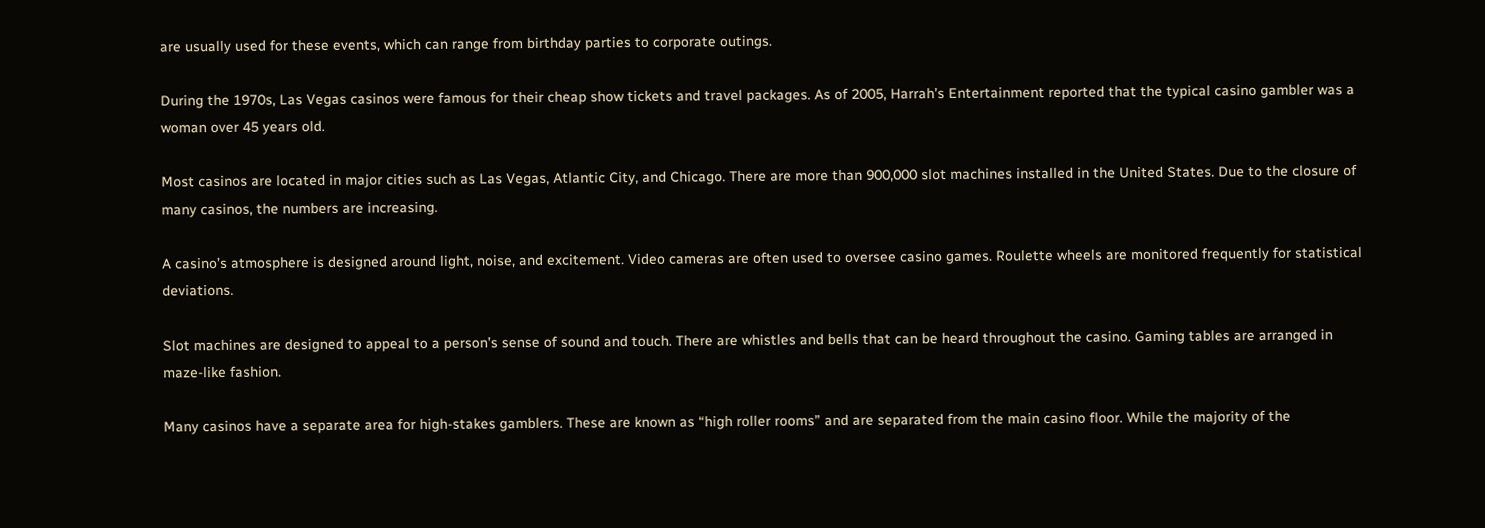are usually used for these events, which can range from birthday parties to corporate outings.

During the 1970s, Las Vegas casinos were famous for their cheap show tickets and travel packages. As of 2005, Harrah’s Entertainment reported that the typical casino gambler was a woman over 45 years old.

Most casinos are located in major cities such as Las Vegas, Atlantic City, and Chicago. There are more than 900,000 slot machines installed in the United States. Due to the closure of many casinos, the numbers are increasing.

A casino’s atmosphere is designed around light, noise, and excitement. Video cameras are often used to oversee casino games. Roulette wheels are monitored frequently for statistical deviations.

Slot machines are designed to appeal to a person’s sense of sound and touch. There are whistles and bells that can be heard throughout the casino. Gaming tables are arranged in maze-like fashion.

Many casinos have a separate area for high-stakes gamblers. These are known as “high roller rooms” and are separated from the main casino floor. While the majority of the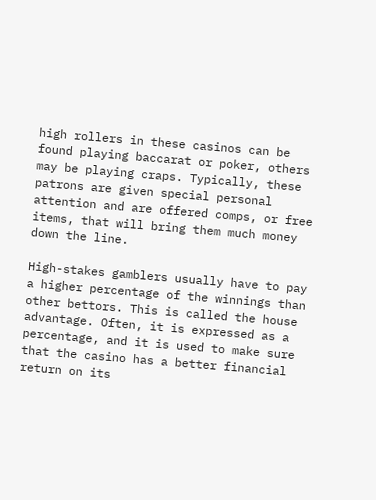high rollers in these casinos can be found playing baccarat or poker, others may be playing craps. Typically, these patrons are given special personal attention and are offered comps, or free items, that will bring them much money down the line.

High-stakes gamblers usually have to pay a higher percentage of the winnings than other bettors. This is called the house advantage. Often, it is expressed as a percentage, and it is used to make sure that the casino has a better financial return on its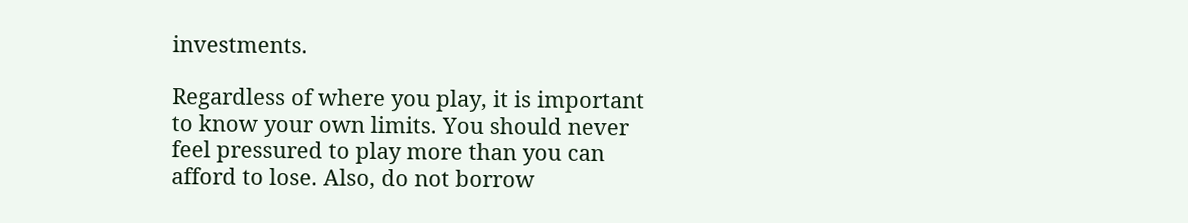investments.

Regardless of where you play, it is important to know your own limits. You should never feel pressured to play more than you can afford to lose. Also, do not borrow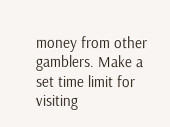money from other gamblers. Make a set time limit for visiting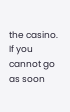the casino. If you cannot go as soon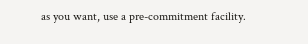as you want, use a pre-commitment facility.